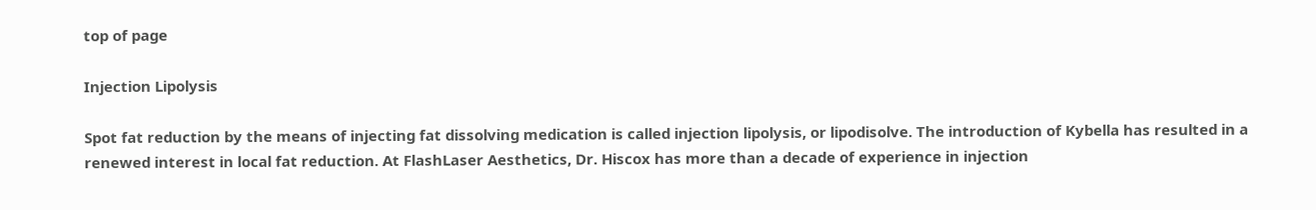top of page

Injection Lipolysis

Spot fat reduction by the means of injecting fat dissolving medication is called injection lipolysis, or lipodisolve. The introduction of Kybella has resulted in a renewed interest in local fat reduction. At FlashLaser Aesthetics, Dr. Hiscox has more than a decade of experience in injection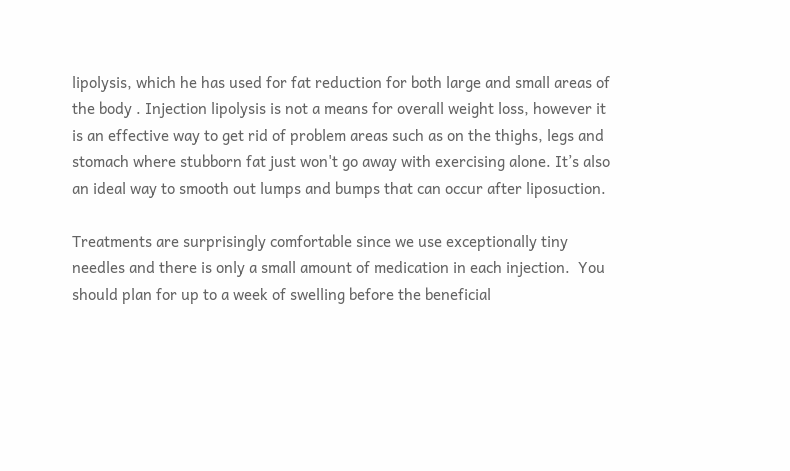lipolysis, which he has used for fat reduction for both large and small areas of the body . Injection lipolysis is not a means for overall weight loss, however it is an effective way to get rid of problem areas such as on the thighs, legs and stomach where stubborn fat just won't go away with exercising alone. It’s also an ideal way to smooth out lumps and bumps that can occur after liposuction.

Treatments are surprisingly comfortable since we use exceptionally tiny needles and there is only a small amount of medication in each injection.  You should plan for up to a week of swelling before the beneficial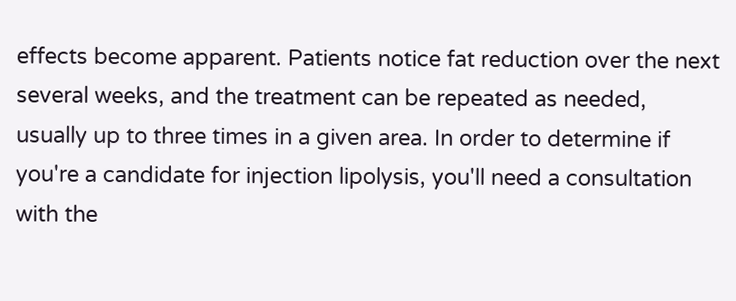effects become apparent. Patients notice fat reduction over the next several weeks, and the treatment can be repeated as needed, usually up to three times in a given area. In order to determine if you're a candidate for injection lipolysis, you'll need a consultation with the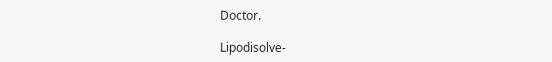Doctor.

Lipodisolve-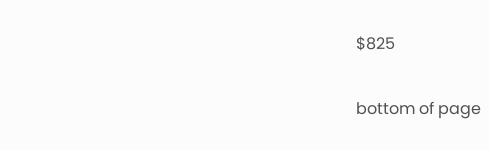$825

bottom of page